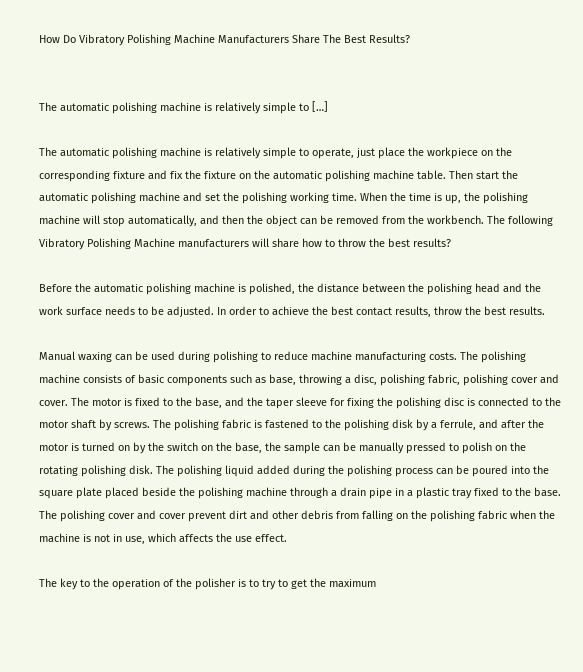How Do Vibratory Polishing Machine Manufacturers Share The Best Results?


The automatic polishing machine is relatively simple to […]

The automatic polishing machine is relatively simple to operate, just place the workpiece on the corresponding fixture and fix the fixture on the automatic polishing machine table. Then start the automatic polishing machine and set the polishing working time. When the time is up, the polishing machine will stop automatically, and then the object can be removed from the workbench. The following Vibratory Polishing Machine manufacturers will share how to throw the best results?

Before the automatic polishing machine is polished, the distance between the polishing head and the work surface needs to be adjusted. In order to achieve the best contact results, throw the best results.

Manual waxing can be used during polishing to reduce machine manufacturing costs. The polishing machine consists of basic components such as base, throwing a disc, polishing fabric, polishing cover and cover. The motor is fixed to the base, and the taper sleeve for fixing the polishing disc is connected to the motor shaft by screws. The polishing fabric is fastened to the polishing disk by a ferrule, and after the motor is turned on by the switch on the base, the sample can be manually pressed to polish on the rotating polishing disk. The polishing liquid added during the polishing process can be poured into the square plate placed beside the polishing machine through a drain pipe in a plastic tray fixed to the base. The polishing cover and cover prevent dirt and other debris from falling on the polishing fabric when the machine is not in use, which affects the use effect.

The key to the operation of the polisher is to try to get the maximum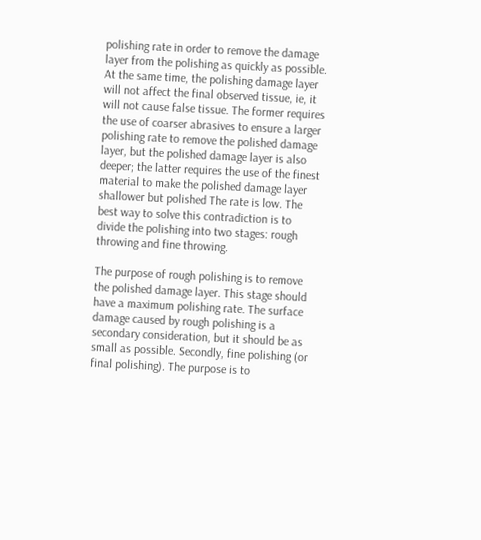polishing rate in order to remove the damage layer from the polishing as quickly as possible. At the same time, the polishing damage layer will not affect the final observed tissue, ie, it will not cause false tissue. The former requires the use of coarser abrasives to ensure a larger polishing rate to remove the polished damage layer, but the polished damage layer is also deeper; the latter requires the use of the finest material to make the polished damage layer shallower but polished The rate is low. The best way to solve this contradiction is to divide the polishing into two stages: rough throwing and fine throwing.

The purpose of rough polishing is to remove the polished damage layer. This stage should have a maximum polishing rate. The surface damage caused by rough polishing is a secondary consideration, but it should be as small as possible. Secondly, fine polishing (or final polishing). The purpose is to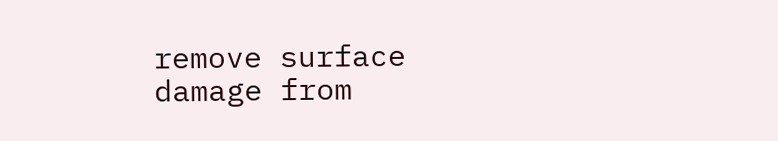remove surface damage from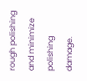rough polishing and minimize polishing damage.